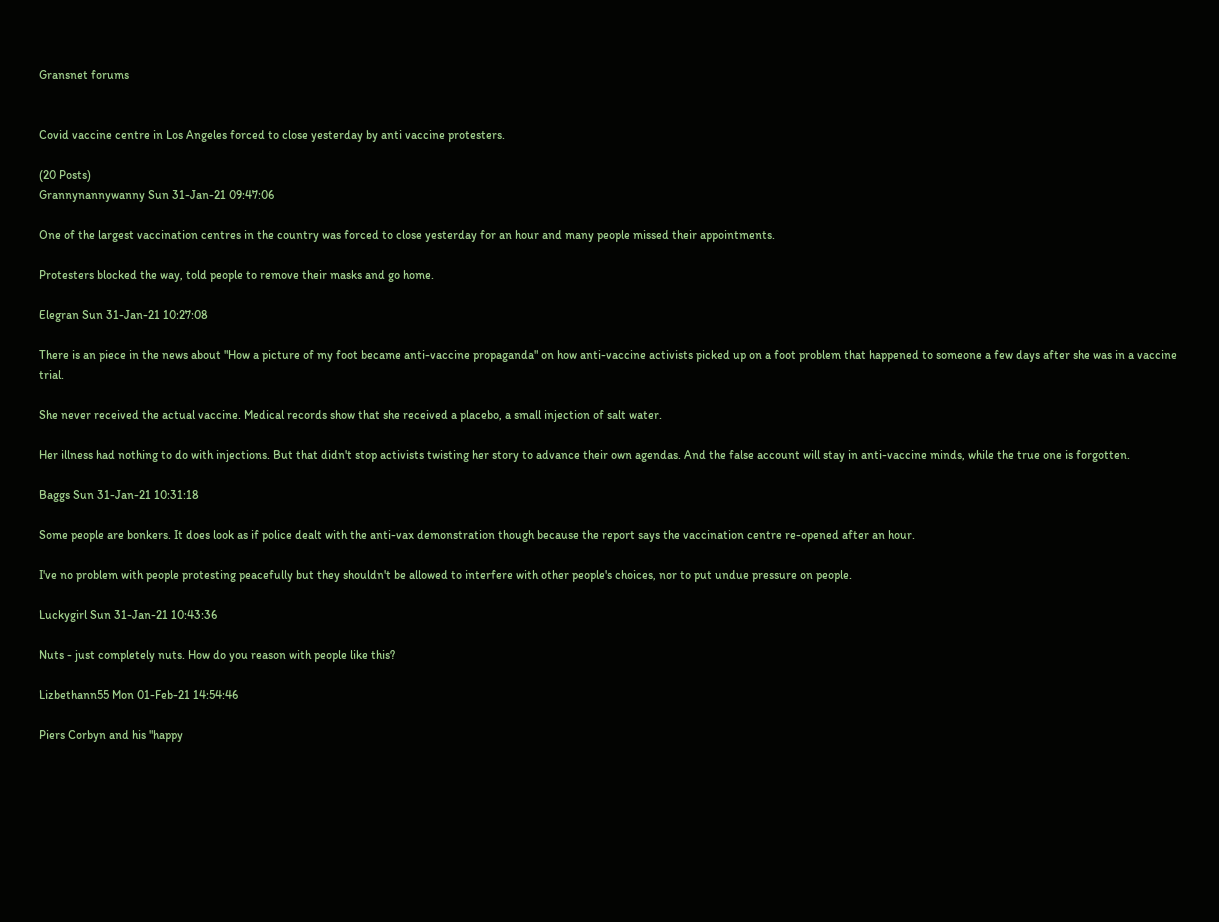Gransnet forums


Covid vaccine centre in Los Angeles forced to close yesterday by anti vaccine protesters.

(20 Posts)
Grannynannywanny Sun 31-Jan-21 09:47:06

One of the largest vaccination centres in the country was forced to close yesterday for an hour and many people missed their appointments.

Protesters blocked the way, told people to remove their masks and go home.

Elegran Sun 31-Jan-21 10:27:08

There is an piece in the news about "How a picture of my foot became anti-vaccine propaganda" on how anti-vaccine activists picked up on a foot problem that happened to someone a few days after she was in a vaccine trial.

She never received the actual vaccine. Medical records show that she received a placebo, a small injection of salt water.

Her illness had nothing to do with injections. But that didn't stop activists twisting her story to advance their own agendas. And the false account will stay in anti-vaccine minds, while the true one is forgotten.

Baggs Sun 31-Jan-21 10:31:18

Some people are bonkers. It does look as if police dealt with the anti-vax demonstration though because the report says the vaccination centre re-opened after an hour.

I've no problem with people protesting peacefully but they shouldn't be allowed to interfere with other people's choices, nor to put undue pressure on people.

Luckygirl Sun 31-Jan-21 10:43:36

Nuts - just completely nuts. How do you reason with people like this?

Lizbethann55 Mon 01-Feb-21 14:54:46

Piers Corbyn and his "happy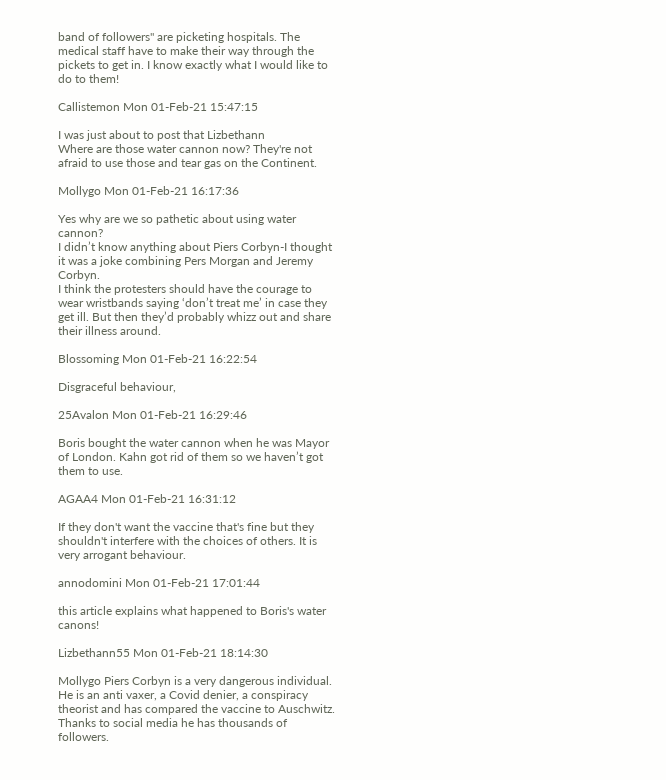band of followers" are picketing hospitals. The medical staff have to make their way through the pickets to get in. I know exactly what I would like to do to them!

Callistemon Mon 01-Feb-21 15:47:15

I was just about to post that Lizbethann
Where are those water cannon now? They're not afraid to use those and tear gas on the Continent.

Mollygo Mon 01-Feb-21 16:17:36

Yes why are we so pathetic about using water cannon?
I didn’t know anything about Piers Corbyn-I thought it was a joke combining Pers Morgan and Jeremy Corbyn.
I think the protesters should have the courage to wear wristbands saying ‘don’t treat me’ in case they get ill. But then they’d probably whizz out and share their illness around.

Blossoming Mon 01-Feb-21 16:22:54

Disgraceful behaviour,

25Avalon Mon 01-Feb-21 16:29:46

Boris bought the water cannon when he was Mayor of London. Kahn got rid of them so we haven’t got them to use.

AGAA4 Mon 01-Feb-21 16:31:12

If they don't want the vaccine that's fine but they shouldn't interfere with the choices of others. It is very arrogant behaviour.

annodomini Mon 01-Feb-21 17:01:44

this article explains what happened to Boris's water canons!

Lizbethann55 Mon 01-Feb-21 18:14:30

Mollygo Piers Corbyn is a very dangerous individual. He is an anti vaxer, a Covid denier, a conspiracy theorist and has compared the vaccine to Auschwitz. Thanks to social media he has thousands of followers.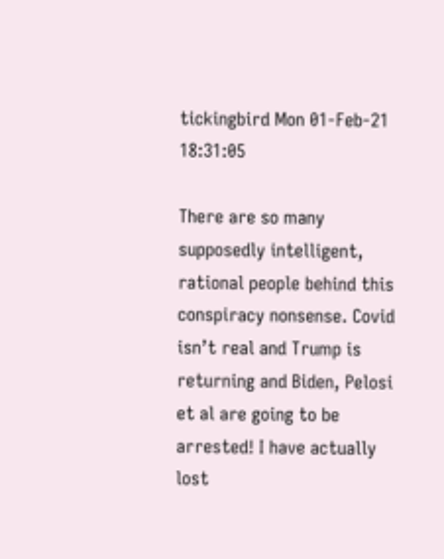tickingbird Mon 01-Feb-21 18:31:05

There are so many supposedly intelligent, rational people behind this conspiracy nonsense. Covid isn’t real and Trump is returning and Biden, Pelosi et al are going to be arrested! I have actually lost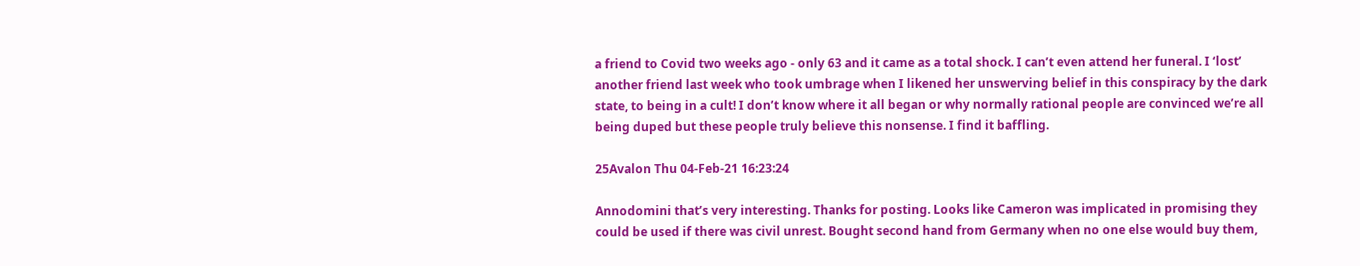a friend to Covid two weeks ago - only 63 and it came as a total shock. I can’t even attend her funeral. I ‘lost’ another friend last week who took umbrage when I likened her unswerving belief in this conspiracy by the dark state, to being in a cult! I don’t know where it all began or why normally rational people are convinced we’re all being duped but these people truly believe this nonsense. I find it baffling.

25Avalon Thu 04-Feb-21 16:23:24

Annodomini that’s very interesting. Thanks for posting. Looks like Cameron was implicated in promising they could be used if there was civil unrest. Bought second hand from Germany when no one else would buy them,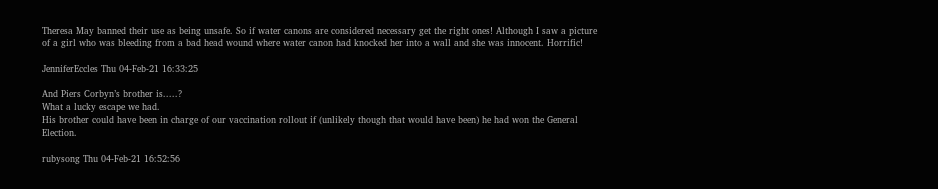Theresa May banned their use as being unsafe. So if water canons are considered necessary get the right ones! Although I saw a picture of a girl who was bleeding from a bad head wound where water canon had knocked her into a wall and she was innocent. Horrific!

JenniferEccles Thu 04-Feb-21 16:33:25

And Piers Corbyn’s brother is.....?
What a lucky escape we had.
His brother could have been in charge of our vaccination rollout if (unlikely though that would have been) he had won the General Election.

rubysong Thu 04-Feb-21 16:52:56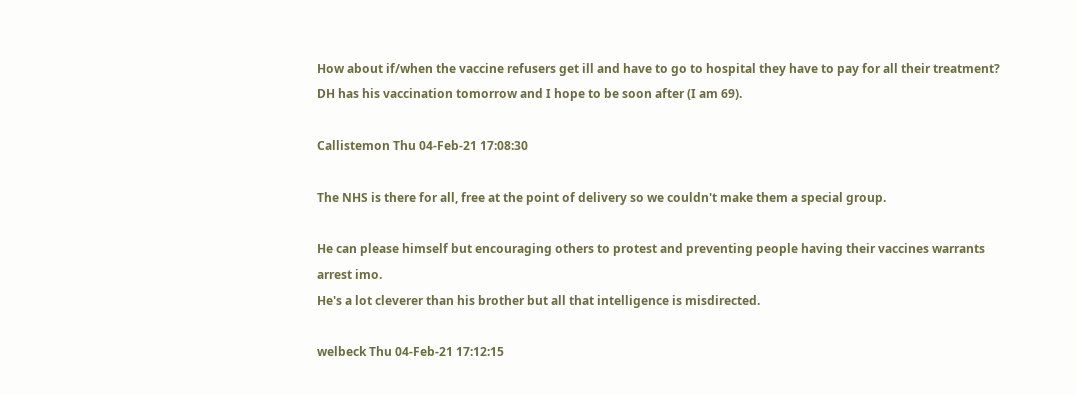How about if/when the vaccine refusers get ill and have to go to hospital they have to pay for all their treatment?
DH has his vaccination tomorrow and I hope to be soon after (I am 69).

Callistemon Thu 04-Feb-21 17:08:30

The NHS is there for all, free at the point of delivery so we couldn't make them a special group.

He can please himself but encouraging others to protest and preventing people having their vaccines warrants arrest imo.
He's a lot cleverer than his brother but all that intelligence is misdirected.

welbeck Thu 04-Feb-21 17:12:15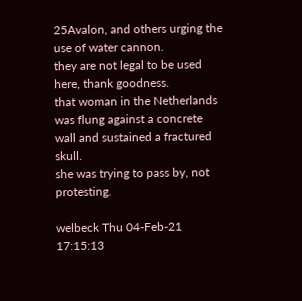25Avalon, and others urging the use of water cannon.
they are not legal to be used here, thank goodness.
that woman in the Netherlands was flung against a concrete wall and sustained a fractured skull.
she was trying to pass by, not protesting.

welbeck Thu 04-Feb-21 17:15:13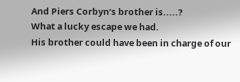And Piers Corbyn’s brother is.....?
What a lucky escape we had.
His brother could have been in charge of our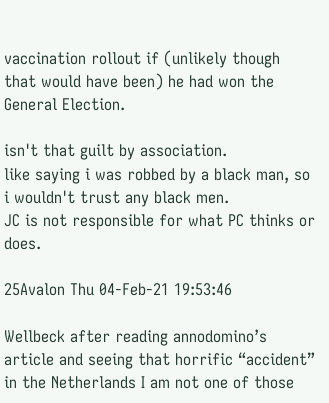vaccination rollout if (unlikely though that would have been) he had won the General Election.

isn't that guilt by association.
like saying i was robbed by a black man, so i wouldn't trust any black men.
JC is not responsible for what PC thinks or does.

25Avalon Thu 04-Feb-21 19:53:46

Wellbeck after reading annodomino’s article and seeing that horrific “accident” in the Netherlands I am not one of those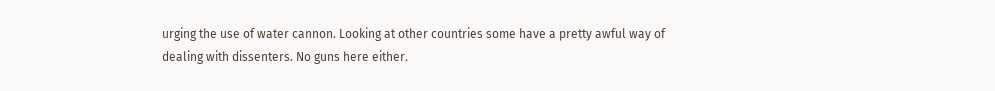urging the use of water cannon. Looking at other countries some have a pretty awful way of dealing with dissenters. No guns here either.